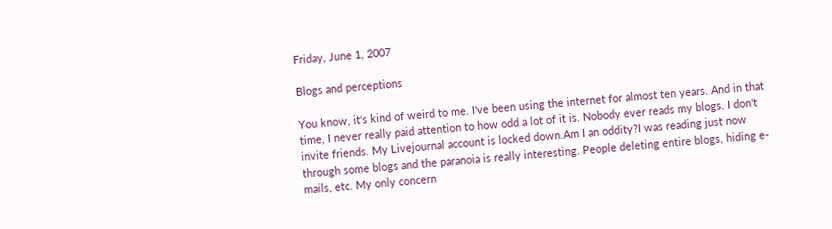Friday, June 1, 2007

Blogs and perceptions

You know, it's kind of weird to me. I've been using the internet for almost ten years. And in that time, I never really paid attention to how odd a lot of it is. Nobody ever reads my blogs. I don't invite friends. My Livejournal account is locked down.Am I an oddity?I was reading just now through some blogs and the paranoia is really interesting. People deleting entire blogs, hiding e-mails, etc. My only concern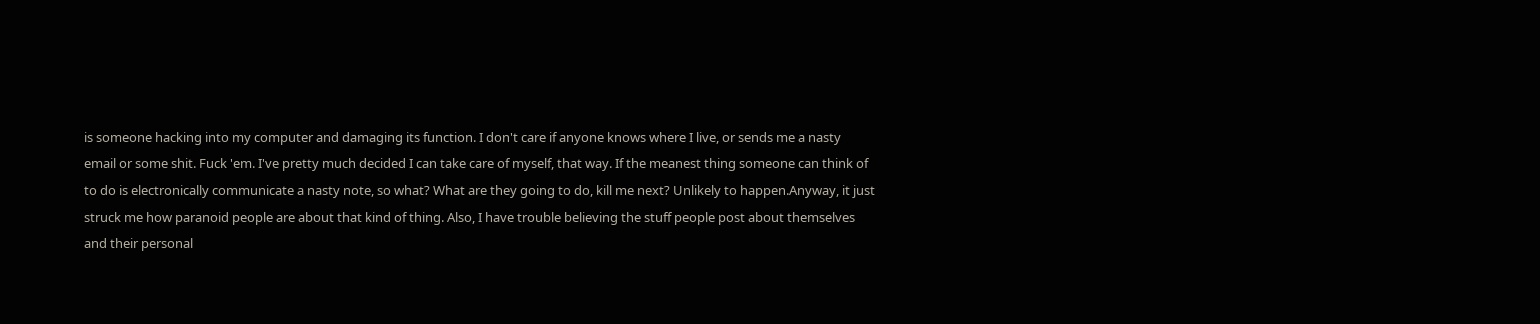is someone hacking into my computer and damaging its function. I don't care if anyone knows where I live, or sends me a nasty email or some shit. Fuck 'em. I've pretty much decided I can take care of myself, that way. If the meanest thing someone can think of to do is electronically communicate a nasty note, so what? What are they going to do, kill me next? Unlikely to happen.Anyway, it just struck me how paranoid people are about that kind of thing. Also, I have trouble believing the stuff people post about themselves and their personal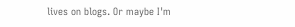lives on blogs. Or maybe I'm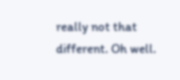really not that different. Oh well.